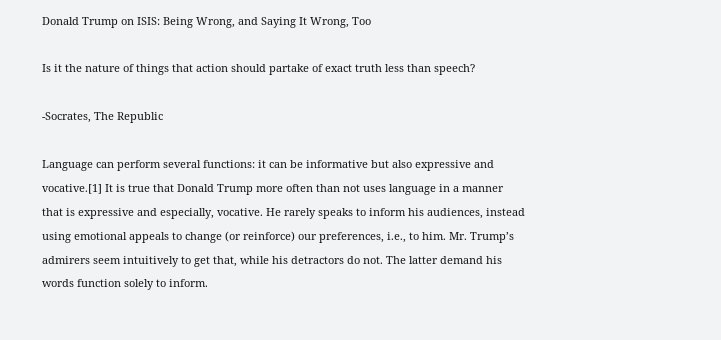Donald Trump on ISIS: Being Wrong, and Saying It Wrong, Too

Is it the nature of things that action should partake of exact truth less than speech?

-Socrates, The Republic

Language can perform several functions: it can be informative but also expressive and vocative.[1] It is true that Donald Trump more often than not uses language in a manner that is expressive and especially, vocative. He rarely speaks to inform his audiences, instead using emotional appeals to change (or reinforce) our preferences, i.e., to him. Mr. Trump’s admirers seem intuitively to get that, while his detractors do not. The latter demand his words function solely to inform.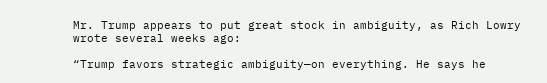Mr. Trump appears to put great stock in ambiguity, as Rich Lowry wrote several weeks ago:

“Trump favors strategic ambiguity—on everything. He says he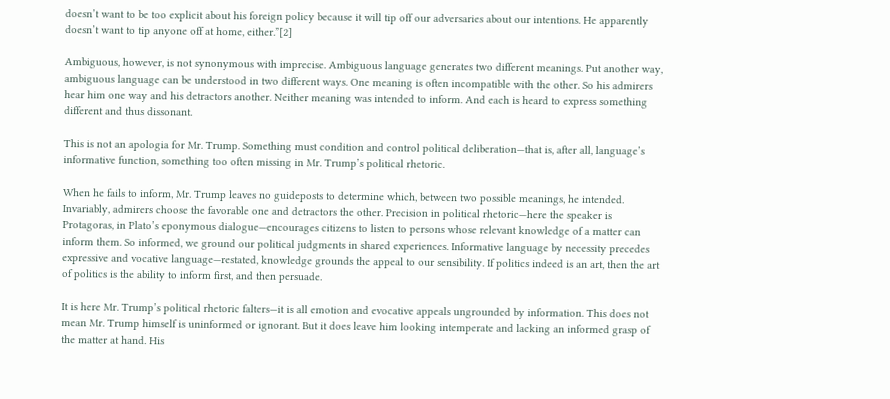doesn’t want to be too explicit about his foreign policy because it will tip off our adversaries about our intentions. He apparently doesn’t want to tip anyone off at home, either.”[2]

Ambiguous, however, is not synonymous with imprecise. Ambiguous language generates two different meanings. Put another way, ambiguous language can be understood in two different ways. One meaning is often incompatible with the other. So his admirers hear him one way and his detractors another. Neither meaning was intended to inform. And each is heard to express something different and thus dissonant.

This is not an apologia for Mr. Trump. Something must condition and control political deliberation—that is, after all, language’s informative function, something too often missing in Mr. Trump’s political rhetoric.

When he fails to inform, Mr. Trump leaves no guideposts to determine which, between two possible meanings, he intended. Invariably, admirers choose the favorable one and detractors the other. Precision in political rhetoric—here the speaker is Protagoras, in Plato’s eponymous dialogue—encourages citizens to listen to persons whose relevant knowledge of a matter can inform them. So informed, we ground our political judgments in shared experiences. Informative language by necessity precedes expressive and vocative language—restated, knowledge grounds the appeal to our sensibility. If politics indeed is an art, then the art of politics is the ability to inform first, and then persuade.

It is here Mr. Trump’s political rhetoric falters—it is all emotion and evocative appeals ungrounded by information. This does not mean Mr. Trump himself is uninformed or ignorant. But it does leave him looking intemperate and lacking an informed grasp of the matter at hand. His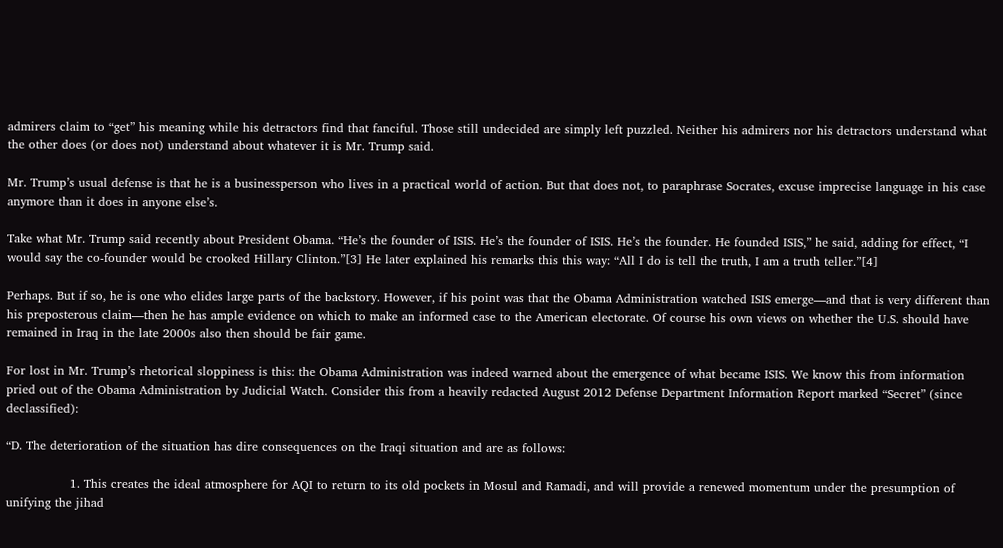admirers claim to “get” his meaning while his detractors find that fanciful. Those still undecided are simply left puzzled. Neither his admirers nor his detractors understand what the other does (or does not) understand about whatever it is Mr. Trump said.

Mr. Trump’s usual defense is that he is a businessperson who lives in a practical world of action. But that does not, to paraphrase Socrates, excuse imprecise language in his case anymore than it does in anyone else’s.

Take what Mr. Trump said recently about President Obama. “He’s the founder of ISIS. He’s the founder of ISIS. He’s the founder. He founded ISIS,” he said, adding for effect, “I would say the co-founder would be crooked Hillary Clinton.”[3] He later explained his remarks this this way: “All I do is tell the truth, I am a truth teller.”[4]

Perhaps. But if so, he is one who elides large parts of the backstory. However, if his point was that the Obama Administration watched ISIS emerge—and that is very different than his preposterous claim—then he has ample evidence on which to make an informed case to the American electorate. Of course his own views on whether the U.S. should have remained in Iraq in the late 2000s also then should be fair game.

For lost in Mr. Trump’s rhetorical sloppiness is this: the Obama Administration was indeed warned about the emergence of what became ISIS. We know this from information pried out of the Obama Administration by Judicial Watch. Consider this from a heavily redacted August 2012 Defense Department Information Report marked “Secret” (since declassified):

“D. The deterioration of the situation has dire consequences on the Iraqi situation and are as follows:

                1. This creates the ideal atmosphere for AQI to return to its old pockets in Mosul and Ramadi, and will provide a renewed momentum under the presumption of unifying the jihad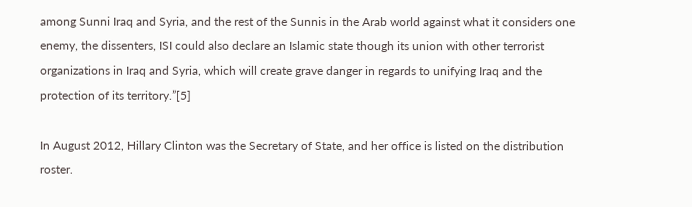among Sunni Iraq and Syria, and the rest of the Sunnis in the Arab world against what it considers one enemy, the dissenters, ISI could also declare an Islamic state though its union with other terrorist organizations in Iraq and Syria, which will create grave danger in regards to unifying Iraq and the protection of its territory.”[5]

In August 2012, Hillary Clinton was the Secretary of State, and her office is listed on the distribution roster.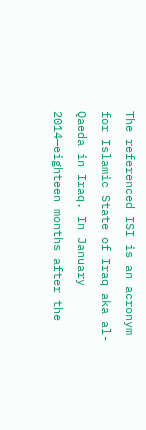The referenced ISI is an acronym for Islamic State of Iraq aka al-Qaeda in Iraq. In January 2014—eighteen months after the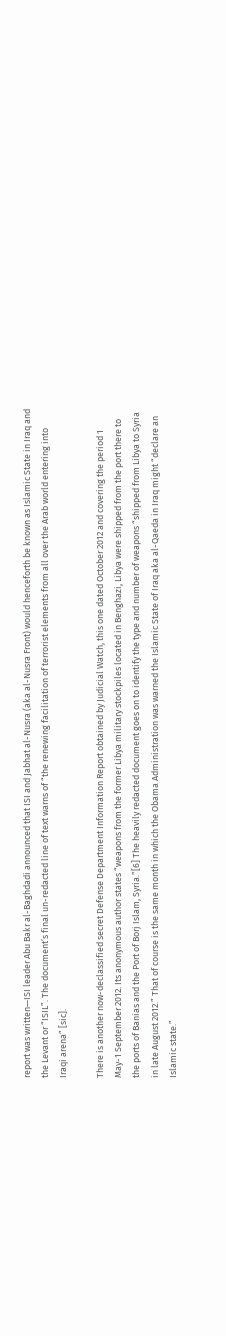report was written—ISI leader Abu Bakr al-Baghdadi announced that ISI and Jabhat al-Nusra (aka al-Nusra Front) would henceforth be known as Islamic State in Iraq and the Levant or “ISIL”. The document’s final un-redacted line of text warns of “the renewing facilitation of terrorist elements from all over the Arab world entering into Iraqi arena” [sic].

There is another now-declassified secret Defense Department Information Report obtained by Judicial Watch, this one dated October 2012 and covering the period 1 May-1 September 2012. Its anonymous author states “weapons from the former Libya military stockpiles located in Benghazi, Libya were shipped from the port there to the ports of Banias and the Port of Borj Islam, Syria.”[6] The heavily redacted document goes on to identify the type and number of weapons “shipped from Libya to Syria in late August 2012.” That of course is the same month in which the Obama Administration was warned the Islamic State of Iraq aka al-Qaeda in Iraq might “declare an Islamic state.”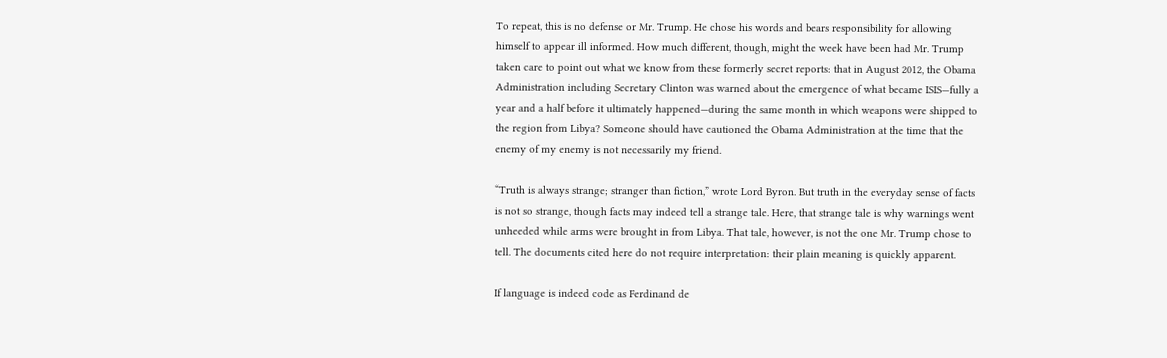To repeat, this is no defense or Mr. Trump. He chose his words and bears responsibility for allowing himself to appear ill informed. How much different, though, might the week have been had Mr. Trump taken care to point out what we know from these formerly secret reports: that in August 2012, the Obama Administration including Secretary Clinton was warned about the emergence of what became ISIS—fully a year and a half before it ultimately happened—during the same month in which weapons were shipped to the region from Libya? Someone should have cautioned the Obama Administration at the time that the enemy of my enemy is not necessarily my friend.

“Truth is always strange; stranger than fiction,” wrote Lord Byron. But truth in the everyday sense of facts is not so strange, though facts may indeed tell a strange tale. Here, that strange tale is why warnings went unheeded while arms were brought in from Libya. That tale, however, is not the one Mr. Trump chose to tell. The documents cited here do not require interpretation: their plain meaning is quickly apparent.

If language is indeed code as Ferdinand de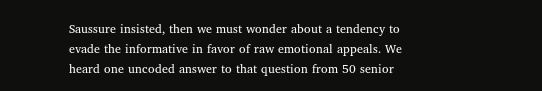Saussure insisted, then we must wonder about a tendency to evade the informative in favor of raw emotional appeals. We heard one uncoded answer to that question from 50 senior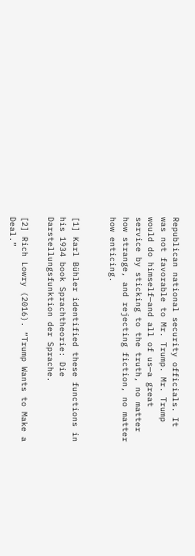Republican national security officials. It was not favorable to Mr. Trump. Mr. Trump would do himself—and all of us—a great service by sticking to the truth, no matter how strange, and rejecting fiction, no matter how enticing.


[1] Karl Bühler identified these functions in his 1934 book Sprachtheorie: Die Darstellungsfunktion der Sprache.

[2] Rich Lowry (2016). “Trump Wants to Make a Deal.”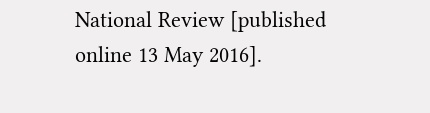National Review [published online 13 May 2016].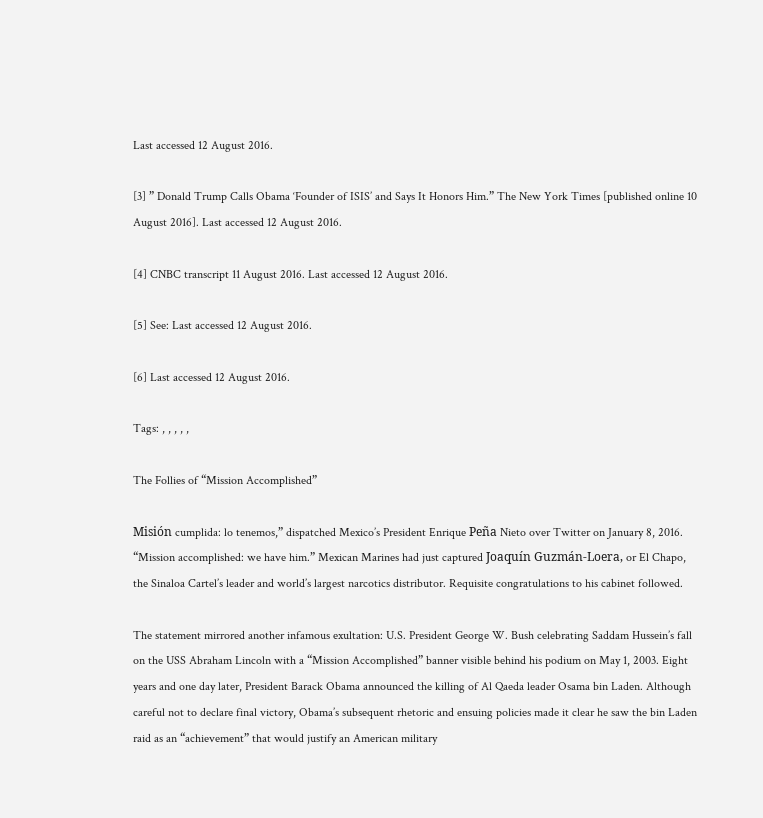Last accessed 12 August 2016.

[3] ” Donald Trump Calls Obama ‘Founder of ISIS’ and Says It Honors Him.” The New York Times [published online 10 August 2016]. Last accessed 12 August 2016.

[4] CNBC transcript 11 August 2016. Last accessed 12 August 2016.

[5] See: Last accessed 12 August 2016.

[6] Last accessed 12 August 2016.

Tags: , , , , ,

The Follies of “Mission Accomplished”

Misión cumplida: lo tenemos,” dispatched Mexico’s President Enrique Peña Nieto over Twitter on January 8, 2016. “Mission accomplished: we have him.” Mexican Marines had just captured Joaquín Guzmán-Loera, or El Chapo, the Sinaloa Cartel’s leader and world’s largest narcotics distributor. Requisite congratulations to his cabinet followed.

The statement mirrored another infamous exultation: U.S. President George W. Bush celebrating Saddam Hussein’s fall on the USS Abraham Lincoln with a “Mission Accomplished” banner visible behind his podium on May 1, 2003. Eight years and one day later, President Barack Obama announced the killing of Al Qaeda leader Osama bin Laden. Although careful not to declare final victory, Obama’s subsequent rhetoric and ensuing policies made it clear he saw the bin Laden raid as an “achievement” that would justify an American military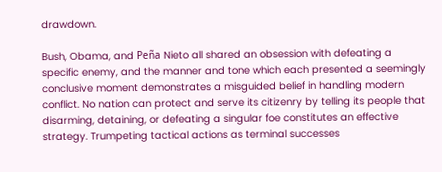drawdown.

Bush, Obama, and Peña Nieto all shared an obsession with defeating a specific enemy, and the manner and tone which each presented a seemingly conclusive moment demonstrates a misguided belief in handling modern conflict. No nation can protect and serve its citizenry by telling its people that disarming, detaining, or defeating a singular foe constitutes an effective strategy. Trumpeting tactical actions as terminal successes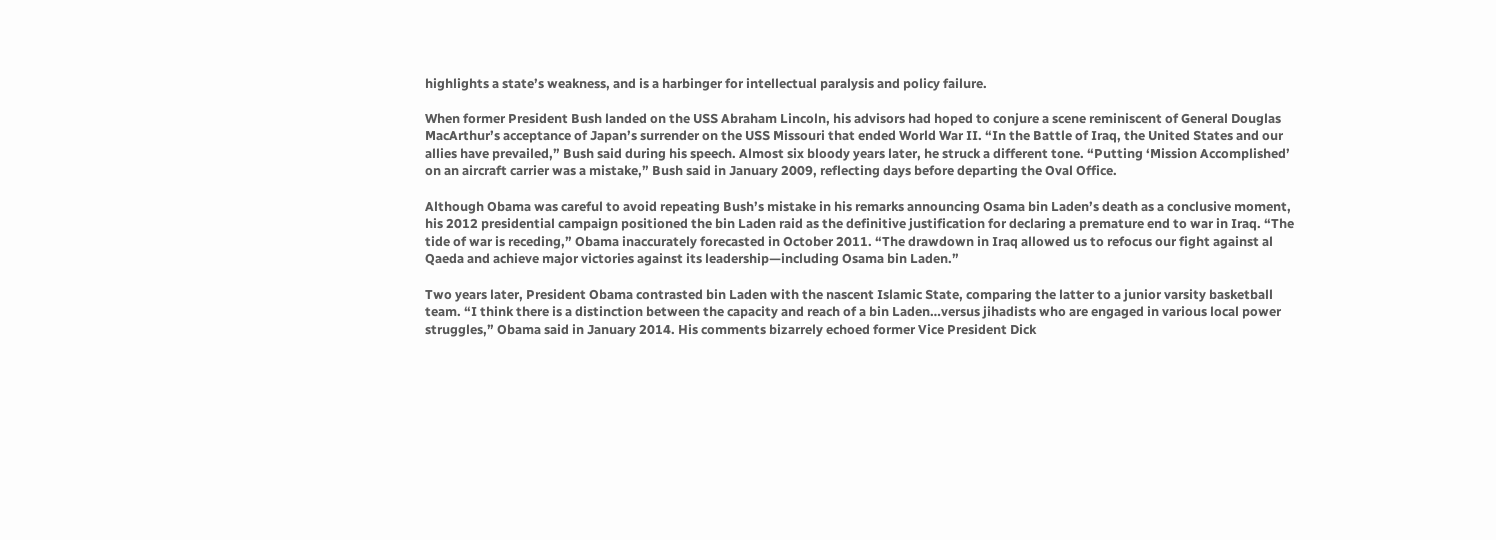highlights a state’s weakness, and is a harbinger for intellectual paralysis and policy failure.

When former President Bush landed on the USS Abraham Lincoln, his advisors had hoped to conjure a scene reminiscent of General Douglas MacArthur’s acceptance of Japan’s surrender on the USS Missouri that ended World War II. “In the Battle of Iraq, the United States and our allies have prevailed,” Bush said during his speech. Almost six bloody years later, he struck a different tone. “Putting ‘Mission Accomplished’ on an aircraft carrier was a mistake,” Bush said in January 2009, reflecting days before departing the Oval Office.

Although Obama was careful to avoid repeating Bush’s mistake in his remarks announcing Osama bin Laden’s death as a conclusive moment, his 2012 presidential campaign positioned the bin Laden raid as the definitive justification for declaring a premature end to war in Iraq. “The tide of war is receding,” Obama inaccurately forecasted in October 2011. “The drawdown in Iraq allowed us to refocus our fight against al Qaeda and achieve major victories against its leadership—including Osama bin Laden.”

Two years later, President Obama contrasted bin Laden with the nascent Islamic State, comparing the latter to a junior varsity basketball team. “I think there is a distinction between the capacity and reach of a bin Laden…versus jihadists who are engaged in various local power struggles,” Obama said in January 2014. His comments bizarrely echoed former Vice President Dick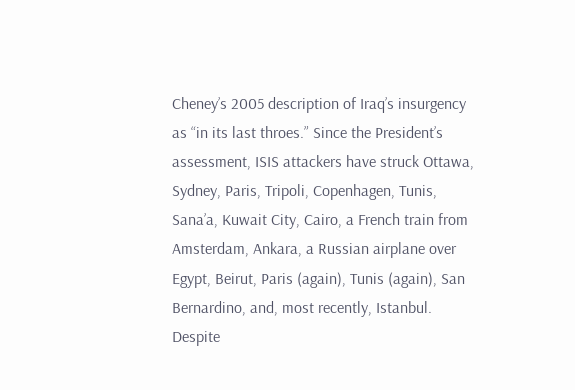Cheney’s 2005 description of Iraq’s insurgency as “in its last throes.” Since the President’s assessment, ISIS attackers have struck Ottawa, Sydney, Paris, Tripoli, Copenhagen, Tunis, Sana’a, Kuwait City, Cairo, a French train from Amsterdam, Ankara, a Russian airplane over Egypt, Beirut, Paris (again), Tunis (again), San Bernardino, and, most recently, Istanbul. Despite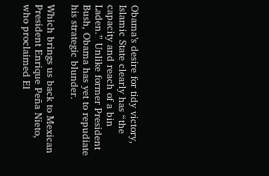Obama’s desire for tidy victory, Islamic State clearly has “the capacity and reach of a bin Laden.” Unlike former President Bush, Obama has yet to repudiate his strategic blunder.

Which brings us back to Mexican President Enrique Peña Nieto, who proclaimed El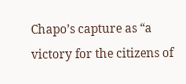Chapo’s capture as “a victory for the citizens of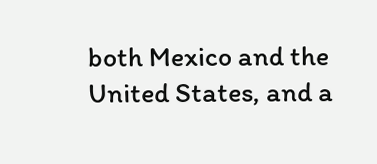both Mexico and the United States, and a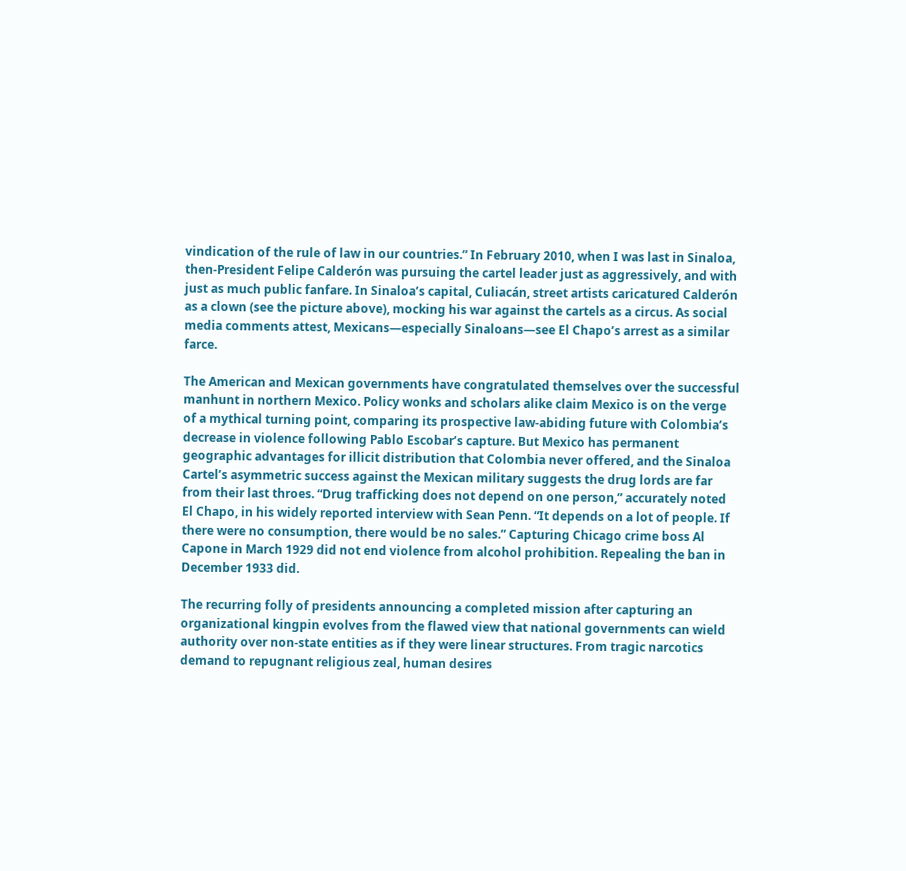vindication of the rule of law in our countries.” In February 2010, when I was last in Sinaloa, then-President Felipe Calderón was pursuing the cartel leader just as aggressively, and with just as much public fanfare. In Sinaloa’s capital, Culiacán, street artists caricatured Calderón as a clown (see the picture above), mocking his war against the cartels as a circus. As social media comments attest, Mexicans—especially Sinaloans—see El Chapo’s arrest as a similar farce.

The American and Mexican governments have congratulated themselves over the successful manhunt in northern Mexico. Policy wonks and scholars alike claim Mexico is on the verge of a mythical turning point, comparing its prospective law-abiding future with Colombia’s decrease in violence following Pablo Escobar’s capture. But Mexico has permanent geographic advantages for illicit distribution that Colombia never offered, and the Sinaloa Cartel’s asymmetric success against the Mexican military suggests the drug lords are far from their last throes. “Drug trafficking does not depend on one person,” accurately noted El Chapo, in his widely reported interview with Sean Penn. “It depends on a lot of people. If there were no consumption, there would be no sales.” Capturing Chicago crime boss Al Capone in March 1929 did not end violence from alcohol prohibition. Repealing the ban in December 1933 did.

The recurring folly of presidents announcing a completed mission after capturing an organizational kingpin evolves from the flawed view that national governments can wield authority over non-state entities as if they were linear structures. From tragic narcotics demand to repugnant religious zeal, human desires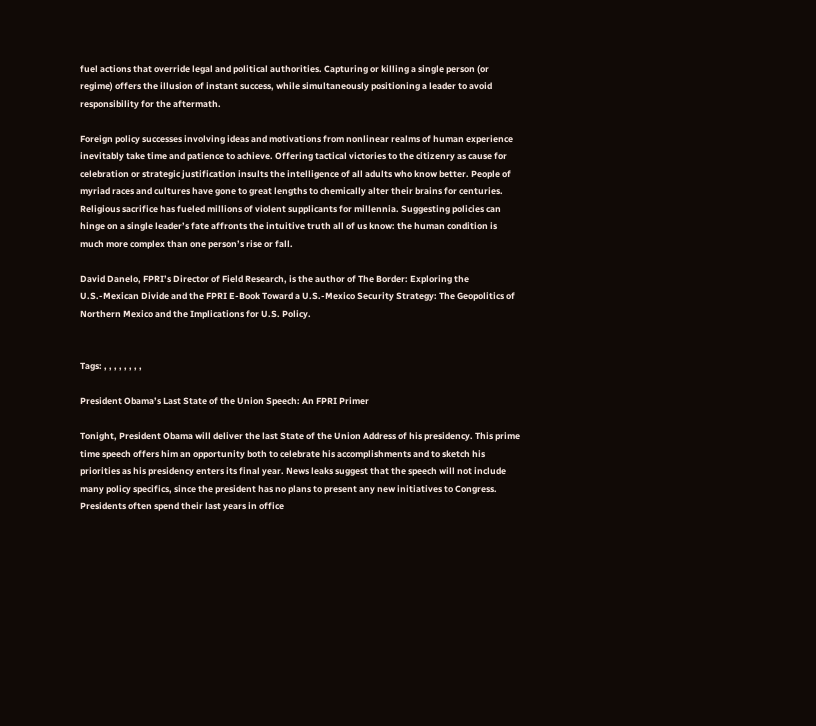fuel actions that override legal and political authorities. Capturing or killing a single person (or regime) offers the illusion of instant success, while simultaneously positioning a leader to avoid responsibility for the aftermath.

Foreign policy successes involving ideas and motivations from nonlinear realms of human experience inevitably take time and patience to achieve. Offering tactical victories to the citizenry as cause for celebration or strategic justification insults the intelligence of all adults who know better. People of myriad races and cultures have gone to great lengths to chemically alter their brains for centuries. Religious sacrifice has fueled millions of violent supplicants for millennia. Suggesting policies can hinge on a single leader’s fate affronts the intuitive truth all of us know: the human condition is much more complex than one person’s rise or fall.

David Danelo, FPRI’s Director of Field Research, is the author of The Border: Exploring the U.S.-Mexican Divide and the FPRI E-Book Toward a U.S.-Mexico Security Strategy: The Geopolitics of Northern Mexico and the Implications for U.S. Policy.


Tags: , , , , , , , ,

President Obama’s Last State of the Union Speech: An FPRI Primer

Tonight, President Obama will deliver the last State of the Union Address of his presidency. This prime time speech offers him an opportunity both to celebrate his accomplishments and to sketch his priorities as his presidency enters its final year. News leaks suggest that the speech will not include many policy specifics, since the president has no plans to present any new initiatives to Congress. Presidents often spend their last years in office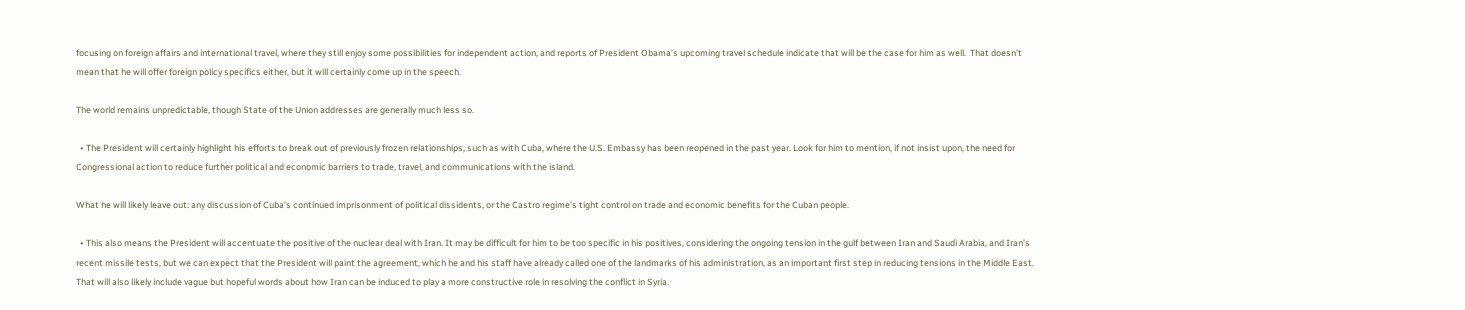focusing on foreign affairs and international travel, where they still enjoy some possibilities for independent action, and reports of President Obama’s upcoming travel schedule indicate that will be the case for him as well.  That doesn’t mean that he will offer foreign policy specifics either, but it will certainly come up in the speech.

The world remains unpredictable, though State of the Union addresses are generally much less so.

  • The President will certainly highlight his efforts to break out of previously frozen relationships, such as with Cuba, where the U.S. Embassy has been reopened in the past year. Look for him to mention, if not insist upon, the need for Congressional action to reduce further political and economic barriers to trade, travel, and communications with the island.

What he will likely leave out: any discussion of Cuba’s continued imprisonment of political dissidents, or the Castro regime’s tight control on trade and economic benefits for the Cuban people.

  • This also means the President will accentuate the positive of the nuclear deal with Iran. It may be difficult for him to be too specific in his positives, considering the ongoing tension in the gulf between Iran and Saudi Arabia, and Iran’s recent missile tests, but we can expect that the President will paint the agreement, which he and his staff have already called one of the landmarks of his administration, as an important first step in reducing tensions in the Middle East. That will also likely include vague but hopeful words about how Iran can be induced to play a more constructive role in resolving the conflict in Syria.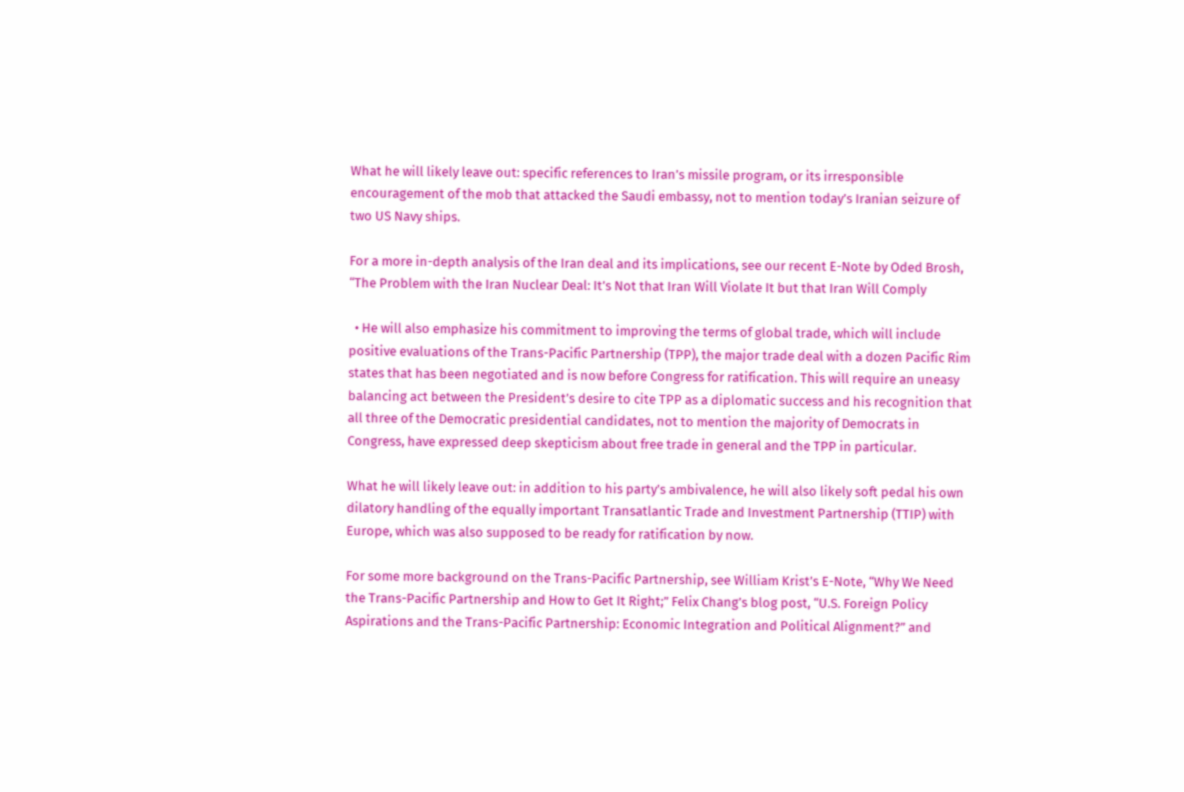What he will likely leave out: specific references to Iran’s missile program, or its irresponsible encouragement of the mob that attacked the Saudi embassy, not to mention today’s Iranian seizure of two US Navy ships.

For a more in-depth analysis of the Iran deal and its implications, see our recent E-Note by Oded Brosh, “The Problem with the Iran Nuclear Deal: It’s Not that Iran Will Violate It but that Iran Will Comply

  • He will also emphasize his commitment to improving the terms of global trade, which will include positive evaluations of the Trans-Pacific Partnership (TPP), the major trade deal with a dozen Pacific Rim states that has been negotiated and is now before Congress for ratification. This will require an uneasy balancing act between the President’s desire to cite TPP as a diplomatic success and his recognition that all three of the Democratic presidential candidates, not to mention the majority of Democrats in Congress, have expressed deep skepticism about free trade in general and the TPP in particular.

What he will likely leave out: in addition to his party’s ambivalence, he will also likely soft pedal his own dilatory handling of the equally important Transatlantic Trade and Investment Partnership (TTIP) with Europe, which was also supposed to be ready for ratification by now.

For some more background on the Trans-Pacific Partnership, see William Krist’s E-Note, “Why We Need the Trans-Pacific Partnership and How to Get It Right;” Felix Chang’s blog post, “U.S. Foreign Policy Aspirations and the Trans-Pacific Partnership: Economic Integration and Political Alignment?” and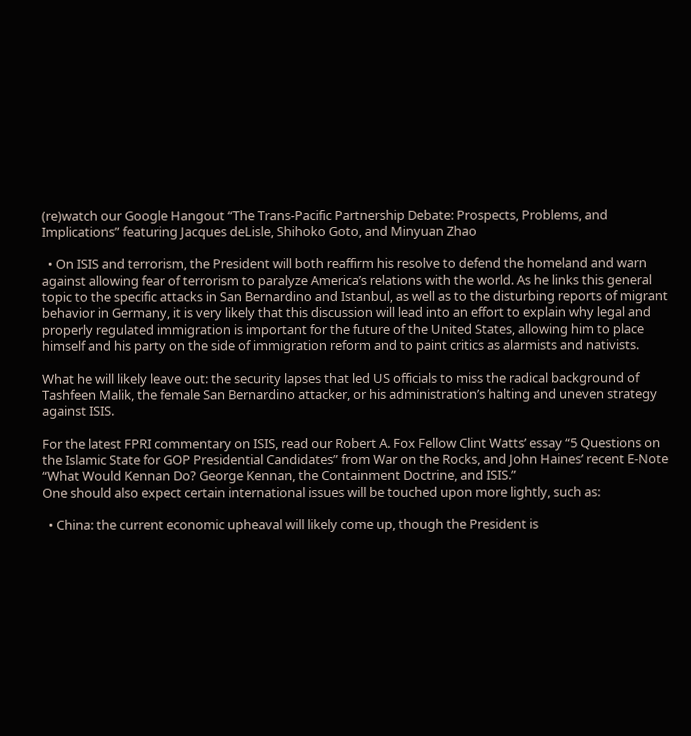(re)watch our Google Hangout “The Trans-Pacific Partnership Debate: Prospects, Problems, and Implications” featuring Jacques deLisle, Shihoko Goto, and Minyuan Zhao

  • On ISIS and terrorism, the President will both reaffirm his resolve to defend the homeland and warn against allowing fear of terrorism to paralyze America’s relations with the world. As he links this general topic to the specific attacks in San Bernardino and Istanbul, as well as to the disturbing reports of migrant behavior in Germany, it is very likely that this discussion will lead into an effort to explain why legal and properly regulated immigration is important for the future of the United States, allowing him to place himself and his party on the side of immigration reform and to paint critics as alarmists and nativists.

What he will likely leave out: the security lapses that led US officials to miss the radical background of Tashfeen Malik, the female San Bernardino attacker, or his administration’s halting and uneven strategy against ISIS.

For the latest FPRI commentary on ISIS, read our Robert A. Fox Fellow Clint Watts’ essay “5 Questions on the Islamic State for GOP Presidential Candidates” from War on the Rocks, and John Haines’ recent E-Note “What Would Kennan Do? George Kennan, the Containment Doctrine, and ISIS.”
One should also expect certain international issues will be touched upon more lightly, such as:

  • China: the current economic upheaval will likely come up, though the President is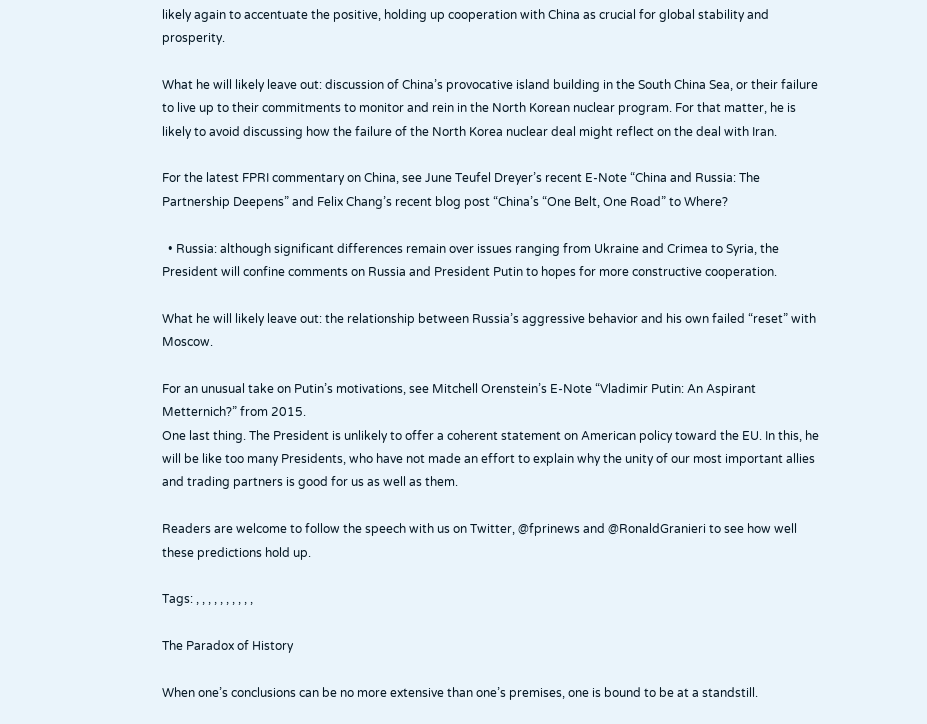likely again to accentuate the positive, holding up cooperation with China as crucial for global stability and prosperity.

What he will likely leave out: discussion of China’s provocative island building in the South China Sea, or their failure to live up to their commitments to monitor and rein in the North Korean nuclear program. For that matter, he is likely to avoid discussing how the failure of the North Korea nuclear deal might reflect on the deal with Iran.

For the latest FPRI commentary on China, see June Teufel Dreyer’s recent E-Note “China and Russia: The Partnership Deepens” and Felix Chang’s recent blog post “China’s “One Belt, One Road” to Where?

  • Russia: although significant differences remain over issues ranging from Ukraine and Crimea to Syria, the President will confine comments on Russia and President Putin to hopes for more constructive cooperation.

What he will likely leave out: the relationship between Russia’s aggressive behavior and his own failed “reset” with Moscow.

For an unusual take on Putin’s motivations, see Mitchell Orenstein’s E-Note “Vladimir Putin: An Aspirant Metternich?” from 2015.
One last thing. The President is unlikely to offer a coherent statement on American policy toward the EU. In this, he will be like too many Presidents, who have not made an effort to explain why the unity of our most important allies and trading partners is good for us as well as them.

Readers are welcome to follow the speech with us on Twitter, @fprinews and @RonaldGranieri to see how well these predictions hold up.

Tags: , , , , , , , , , ,

The Paradox of History

When one’s conclusions can be no more extensive than one’s premises, one is bound to be at a standstill.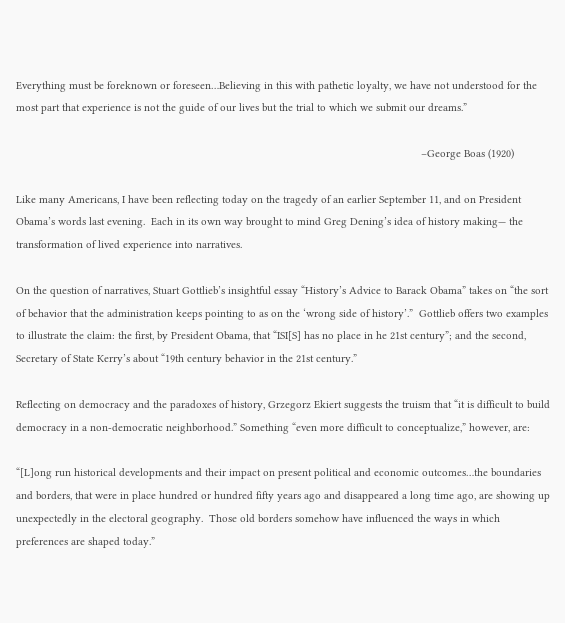Everything must be foreknown or foreseen…Believing in this with pathetic loyalty, we have not understood for the most part that experience is not the guide of our lives but the trial to which we submit our dreams.”

                                                                                                                                       –George Boas (1920)

Like many Americans, I have been reflecting today on the tragedy of an earlier September 11, and on President Obama’s words last evening.  Each in its own way brought to mind Greg Dening’s idea of history making— the transformation of lived experience into narratives.

On the question of narratives, Stuart Gottlieb’s insightful essay “History’s Advice to Barack Obama” takes on “the sort of behavior that the administration keeps pointing to as on the ‘wrong side of history’.”  Gottlieb offers two examples to illustrate the claim: the first, by President Obama, that “ISI[S] has no place in he 21st century”; and the second, Secretary of State Kerry’s about “19th century behavior in the 21st century.”

Reflecting on democracy and the paradoxes of history, Grzegorz Ekiert suggests the truism that “it is difficult to build democracy in a non-democratic neighborhood.” Something “even more difficult to conceptualize,” however, are:

“[L]ong run historical developments and their impact on present political and economic outcomes…the boundaries and borders, that were in place hundred or hundred fifty years ago and disappeared a long time ago, are showing up unexpectedly in the electoral geography.  Those old borders somehow have influenced the ways in which preferences are shaped today.”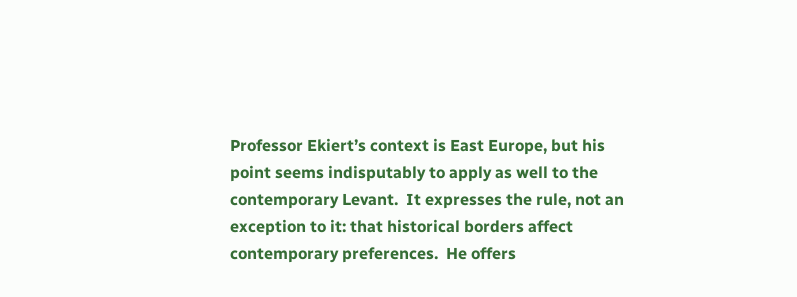Professor Ekiert’s context is East Europe, but his point seems indisputably to apply as well to the contemporary Levant.  It expresses the rule, not an exception to it: that historical borders affect contemporary preferences.  He offers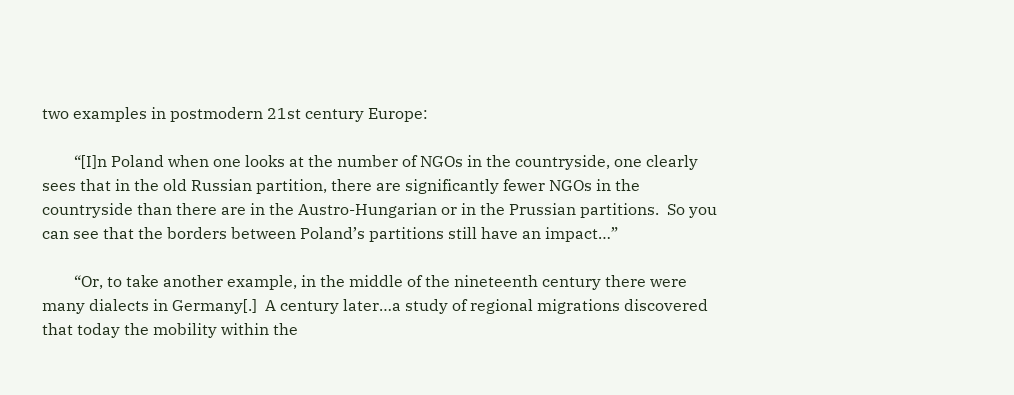two examples in postmodern 21st century Europe:

        “[I]n Poland when one looks at the number of NGOs in the countryside, one clearly sees that in the old Russian partition, there are significantly fewer NGOs in the countryside than there are in the Austro-Hungarian or in the Prussian partitions.  So you can see that the borders between Poland’s partitions still have an impact…”

        “Or, to take another example, in the middle of the nineteenth century there were many dialects in Germany[.]  A century later…a study of regional migrations discovered that today the mobility within the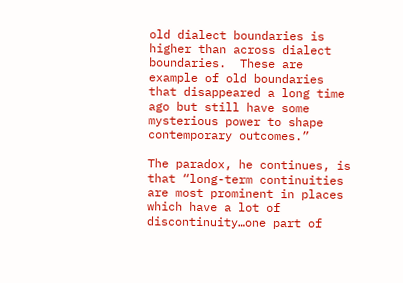old dialect boundaries is higher than across dialect boundaries.  These are example of old boundaries that disappeared a long time ago but still have some mysterious power to shape contemporary outcomes.”

The paradox, he continues, is that “long-term continuities are most prominent in places which have a lot of discontinuity…one part of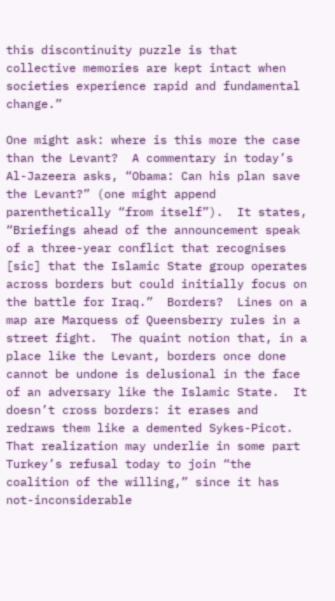this discontinuity puzzle is that collective memories are kept intact when societies experience rapid and fundamental change.”

One might ask: where is this more the case than the Levant?  A commentary in today’s Al-Jazeera asks, “Obama: Can his plan save the Levant?” (one might append parenthetically “from itself”).  It states, “Briefings ahead of the announcement speak of a three-year conflict that recognises [sic] that the Islamic State group operates across borders but could initially focus on the battle for Iraq.”  Borders?  Lines on a map are Marquess of Queensberry rules in a street fight.  The quaint notion that, in a place like the Levant, borders once done cannot be undone is delusional in the face of an adversary like the Islamic State.  It doesn’t cross borders: it erases and redraws them like a demented Sykes-Picot.  That realization may underlie in some part Turkey’s refusal today to join “the coalition of the willing,” since it has not-inconsiderable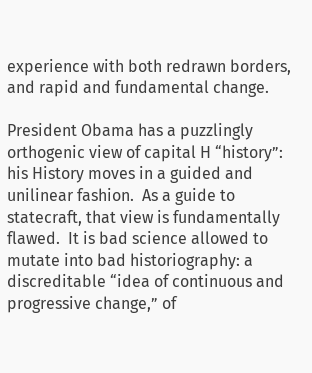experience with both redrawn borders, and rapid and fundamental change.

President Obama has a puzzlingly orthogenic view of capital H “history”: his History moves in a guided and unilinear fashion.  As a guide to statecraft, that view is fundamentally flawed.  It is bad science allowed to mutate into bad historiography: a discreditable “idea of continuous and progressive change,” of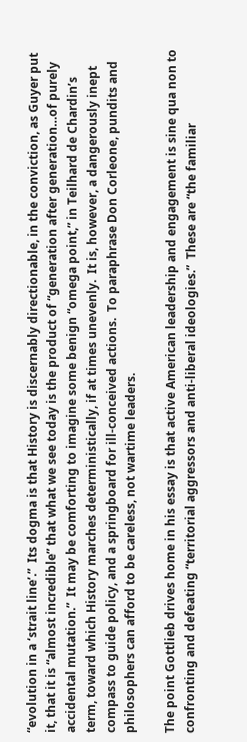“evolution in a ‘strait line’.”  Its dogma is that History is discernably directionable, in the conviction, as Guyer put it, that it is “almost incredible” that what we see today is the product of “generation after generation…of purely accidental mutation.”  It may be comforting to imagine some benign “omega point,” in Teilhard de Chardin’s term, toward which History marches deterministically, if at times unevenly.  It is, however, a dangerously inept compass to guide policy, and a springboard for ill-conceived actions.  To paraphrase Don Corleone, pundits and philosophers can afford to be careless, not wartime leaders.

The point Gottlieb drives home in his essay is that active American leadership and engagement is sine qua non to confronting and defeating “territorial aggressors and anti-liberal ideologies.”  These are “the familiar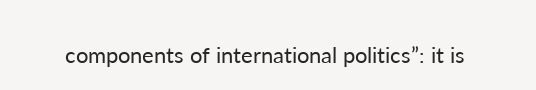components of international politics”: it is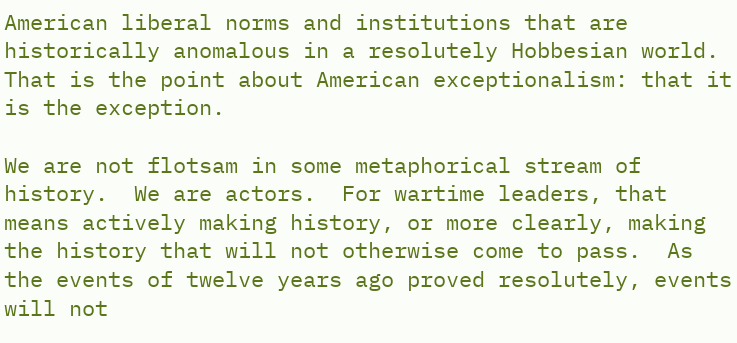American liberal norms and institutions that are historically anomalous in a resolutely Hobbesian world.  That is the point about American exceptionalism: that it is the exception.

We are not flotsam in some metaphorical stream of history.  We are actors.  For wartime leaders, that means actively making history, or more clearly, making the history that will not otherwise come to pass.  As the events of twelve years ago proved resolutely, events will not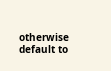otherwise default to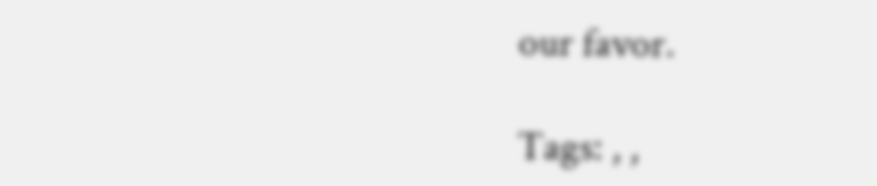our favor.

Tags: , ,